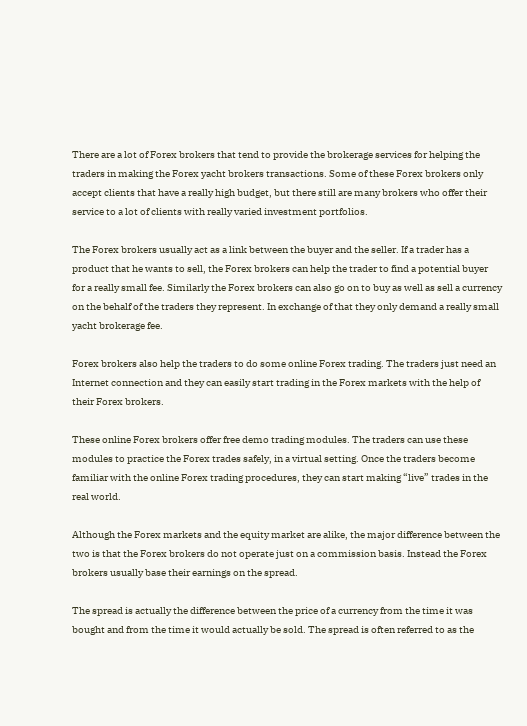There are a lot of Forex brokers that tend to provide the brokerage services for helping the traders in making the Forex yacht brokers transactions. Some of these Forex brokers only accept clients that have a really high budget, but there still are many brokers who offer their service to a lot of clients with really varied investment portfolios.

The Forex brokers usually act as a link between the buyer and the seller. If a trader has a product that he wants to sell, the Forex brokers can help the trader to find a potential buyer for a really small fee. Similarly the Forex brokers can also go on to buy as well as sell a currency on the behalf of the traders they represent. In exchange of that they only demand a really small yacht brokerage fee.

Forex brokers also help the traders to do some online Forex trading. The traders just need an Internet connection and they can easily start trading in the Forex markets with the help of their Forex brokers.

These online Forex brokers offer free demo trading modules. The traders can use these modules to practice the Forex trades safely, in a virtual setting. Once the traders become familiar with the online Forex trading procedures, they can start making “live” trades in the real world.

Although the Forex markets and the equity market are alike, the major difference between the two is that the Forex brokers do not operate just on a commission basis. Instead the Forex brokers usually base their earnings on the spread.

The spread is actually the difference between the price of a currency from the time it was bought and from the time it would actually be sold. The spread is often referred to as the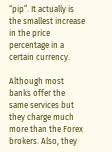“pip”. It actually is the smallest increase in the price percentage in a certain currency.

Although most banks offer the same services but they charge much more than the Forex brokers. Also, they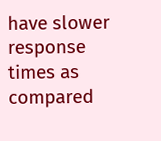have slower response times as compared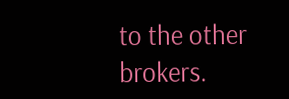to the other brokers.